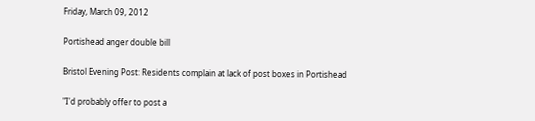Friday, March 09, 2012

Portishead anger double bill

Bristol Evening Post: Residents complain at lack of post boxes in Portishead

"I'd probably offer to post a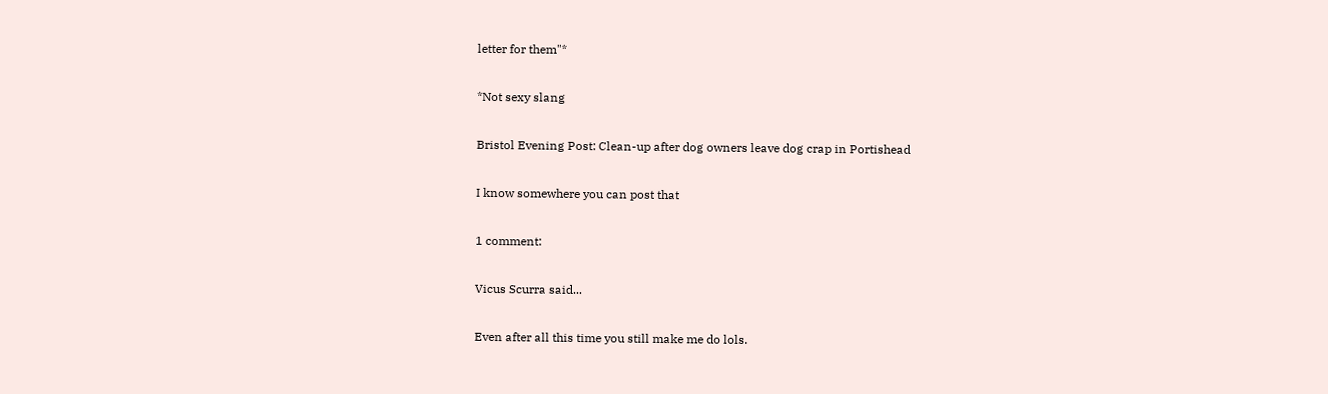letter for them"*

*Not sexy slang

Bristol Evening Post: Clean-up after dog owners leave dog crap in Portishead

I know somewhere you can post that

1 comment:

Vicus Scurra said...

Even after all this time you still make me do lols.